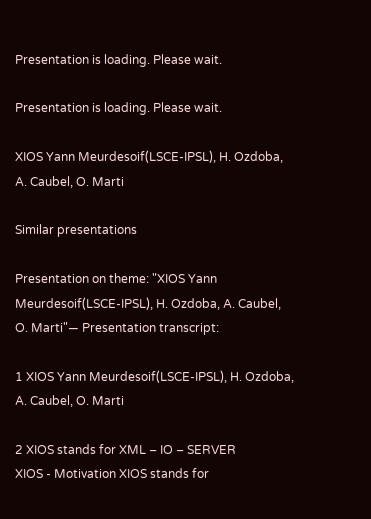Presentation is loading. Please wait.

Presentation is loading. Please wait.

XIOS Yann Meurdesoif(LSCE-IPSL), H. Ozdoba, A. Caubel, O. Marti

Similar presentations

Presentation on theme: "XIOS Yann Meurdesoif(LSCE-IPSL), H. Ozdoba, A. Caubel, O. Marti"— Presentation transcript:

1 XIOS Yann Meurdesoif(LSCE-IPSL), H. Ozdoba, A. Caubel, O. Marti

2 XIOS stands for XML – IO – SERVER
XIOS - Motivation XIOS stands for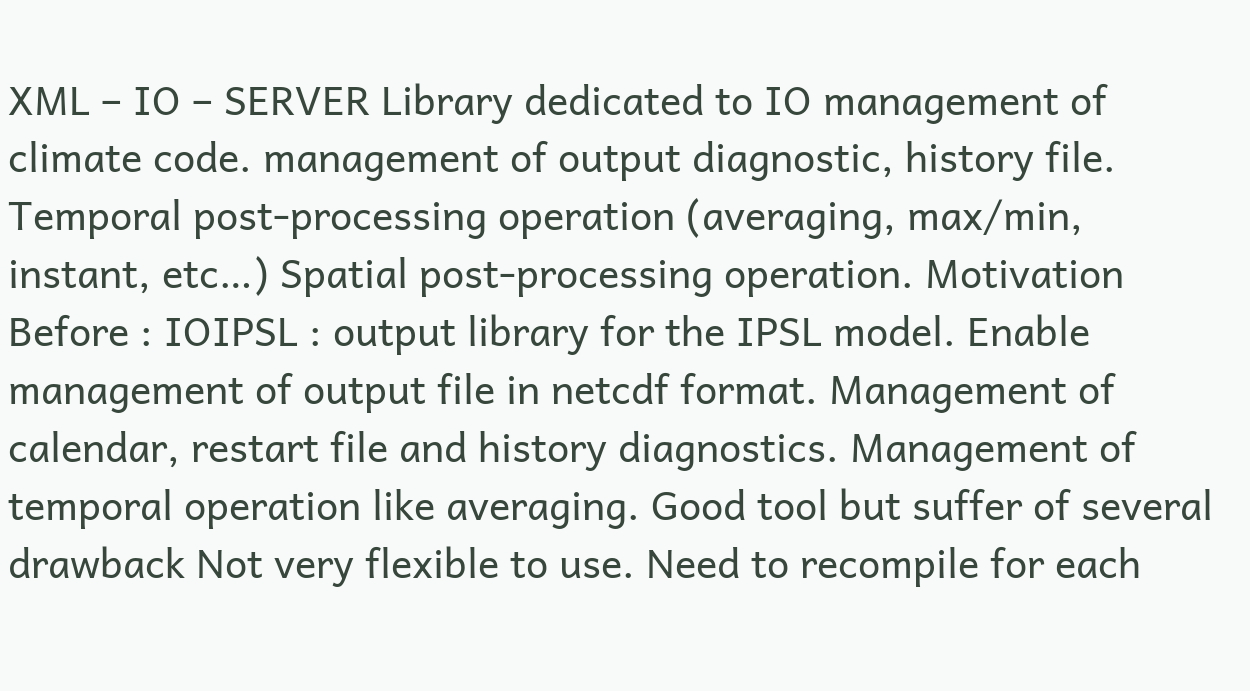XML – IO – SERVER Library dedicated to IO management of climate code. management of output diagnostic, history file. Temporal post-processing operation (averaging, max/min, instant, etc…) Spatial post-processing operation. Motivation Before : IOIPSL : output library for the IPSL model. Enable management of output file in netcdf format. Management of calendar, restart file and history diagnostics. Management of temporal operation like averaging. Good tool but suffer of several drawback Not very flexible to use. Need to recompile for each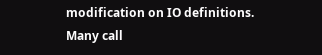modification on IO definitions. Many call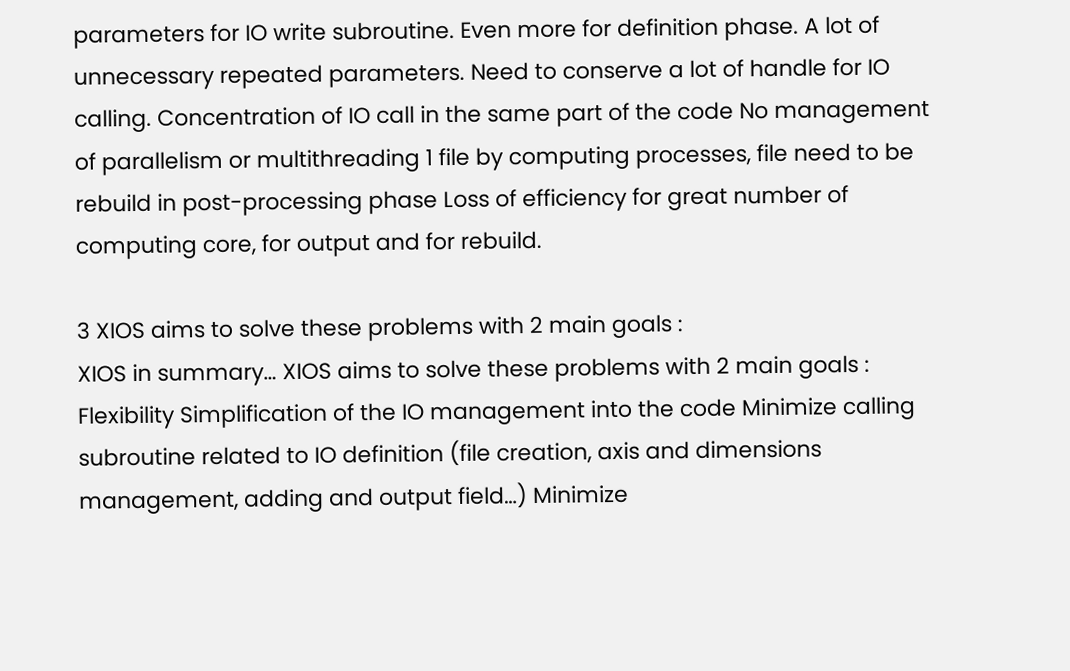parameters for IO write subroutine. Even more for definition phase. A lot of unnecessary repeated parameters. Need to conserve a lot of handle for IO calling. Concentration of IO call in the same part of the code No management of parallelism or multithreading 1 file by computing processes, file need to be rebuild in post-processing phase Loss of efficiency for great number of computing core, for output and for rebuild.

3 XIOS aims to solve these problems with 2 main goals :
XIOS in summary… XIOS aims to solve these problems with 2 main goals : Flexibility Simplification of the IO management into the code Minimize calling subroutine related to IO definition (file creation, axis and dimensions management, adding and output field…) Minimize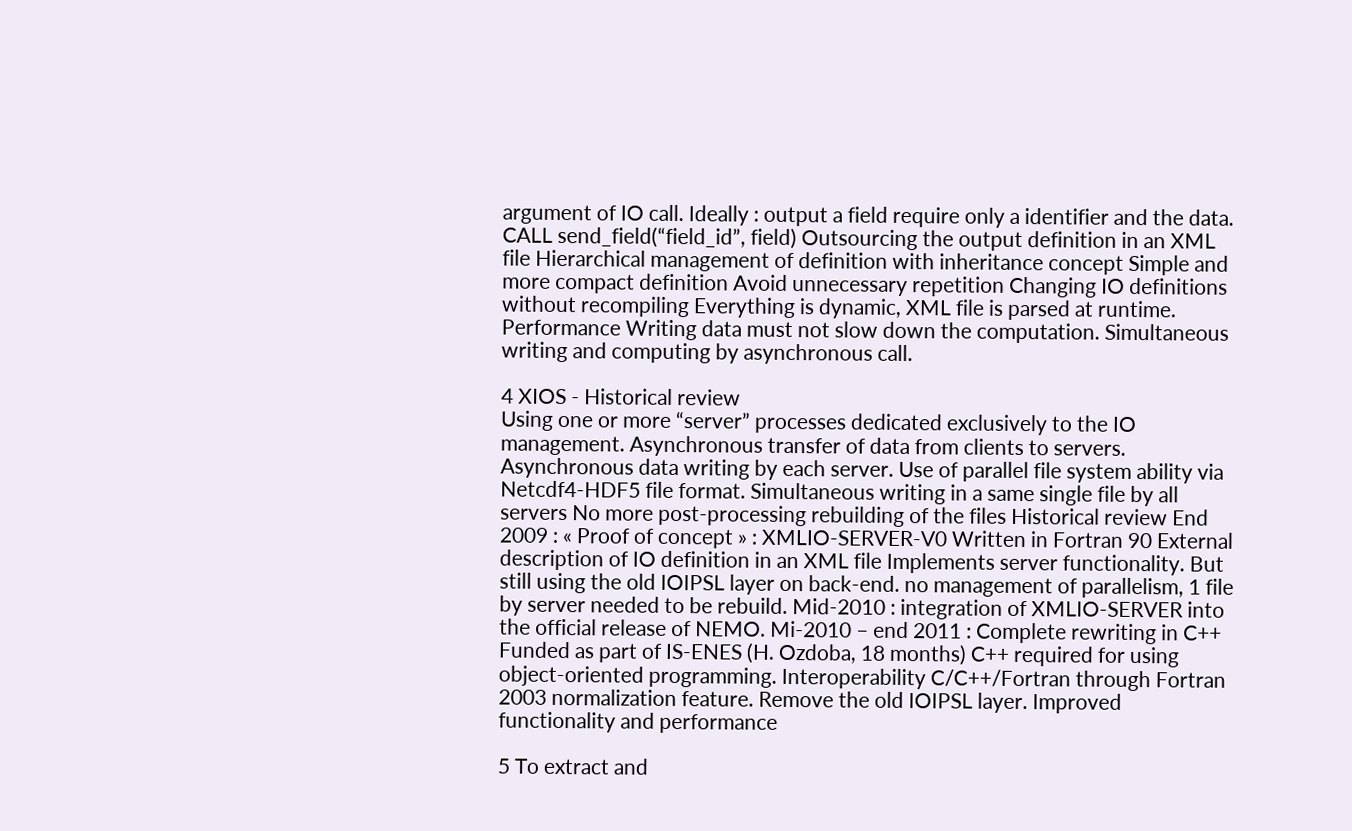argument of IO call. Ideally : output a field require only a identifier and the data. CALL send_field(“field_id”, field) Outsourcing the output definition in an XML file Hierarchical management of definition with inheritance concept Simple and more compact definition Avoid unnecessary repetition Changing IO definitions without recompiling Everything is dynamic, XML file is parsed at runtime. Performance Writing data must not slow down the computation. Simultaneous writing and computing by asynchronous call.

4 XIOS - Historical review
Using one or more “server” processes dedicated exclusively to the IO management. Asynchronous transfer of data from clients to servers. Asynchronous data writing by each server. Use of parallel file system ability via Netcdf4-HDF5 file format. Simultaneous writing in a same single file by all servers No more post-processing rebuilding of the files Historical review End 2009 : « Proof of concept » : XMLIO-SERVER-V0 Written in Fortran 90 External description of IO definition in an XML file Implements server functionality. But still using the old IOIPSL layer on back-end. no management of parallelism, 1 file by server needed to be rebuild. Mid-2010 : integration of XMLIO-SERVER into the official release of NEMO. Mi-2010 – end 2011 : Complete rewriting in C++ Funded as part of IS-ENES (H. Ozdoba, 18 months) C++ required for using object-oriented programming. Interoperability C/C++/Fortran through Fortran 2003 normalization feature. Remove the old IOIPSL layer. Improved functionality and performance

5 To extract and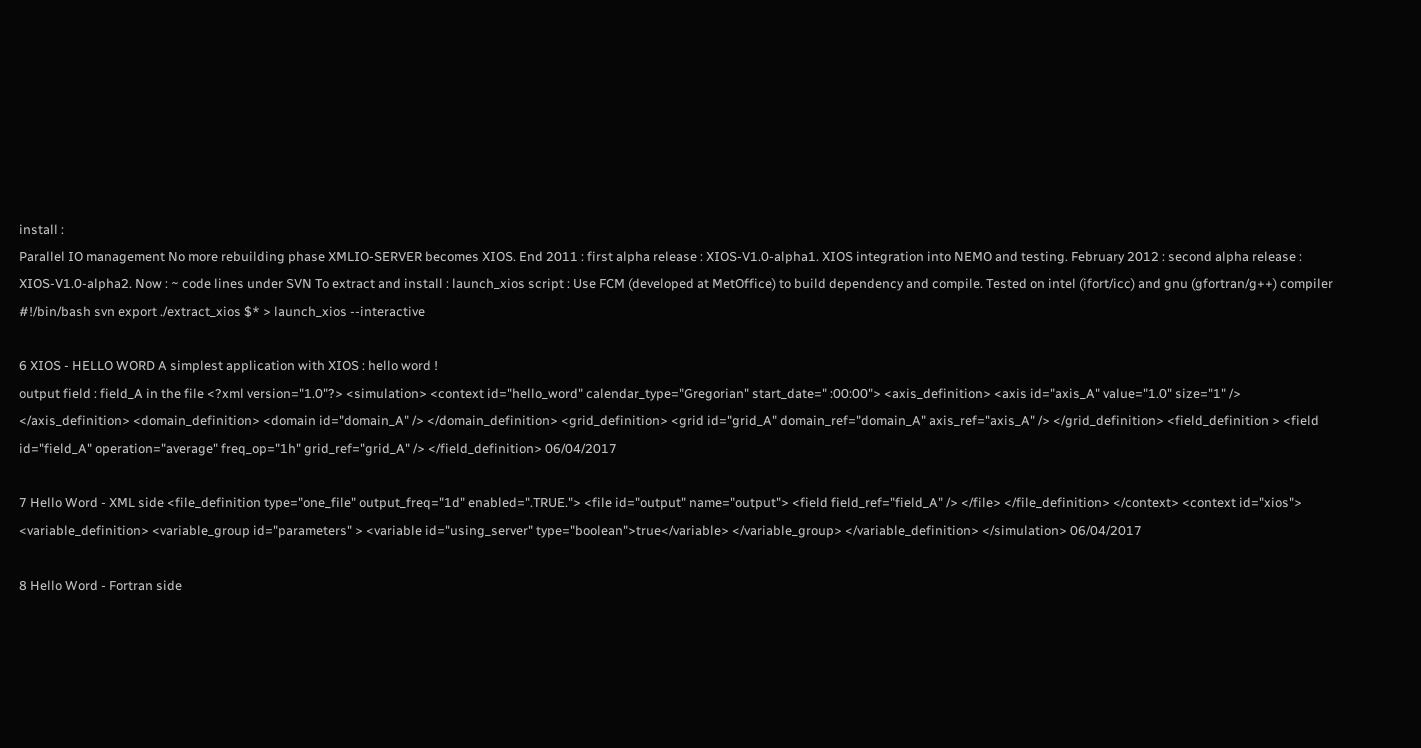install :
Parallel IO management No more rebuilding phase XMLIO-SERVER becomes XIOS. End 2011 : first alpha release : XIOS-V1.0-alpha1. XIOS integration into NEMO and testing. February 2012 : second alpha release : XIOS-V1.0-alpha2. Now : ~ code lines under SVN To extract and install : launch_xios script : Use FCM (developed at MetOffice) to build dependency and compile. Tested on intel (ifort/icc) and gnu (gfortran/g++) compiler #!/bin/bash svn export ./extract_xios $* > launch_xios --interactive

6 XIOS - HELLO WORD A simplest application with XIOS : hello word !
output field : field_A in the file <?xml version="1.0"?> <simulation> <context id="hello_word" calendar_type="Gregorian" start_date=" :00:00"> <axis_definition> <axis id="axis_A" value="1.0" size="1" /> </axis_definition> <domain_definition> <domain id="domain_A" /> </domain_definition> <grid_definition> <grid id="grid_A" domain_ref="domain_A" axis_ref="axis_A" /> </grid_definition> <field_definition > <field id="field_A" operation="average" freq_op="1h" grid_ref="grid_A" /> </field_definition> 06/04/2017

7 Hello Word - XML side <file_definition type="one_file" output_freq="1d" enabled=".TRUE."> <file id="output" name="output"> <field field_ref="field_A" /> </file> </file_definition> </context> <context id="xios"> <variable_definition> <variable_group id="parameters" > <variable id="using_server" type="boolean">true</variable> </variable_group> </variable_definition> </simulation> 06/04/2017

8 Hello Word - Fortran side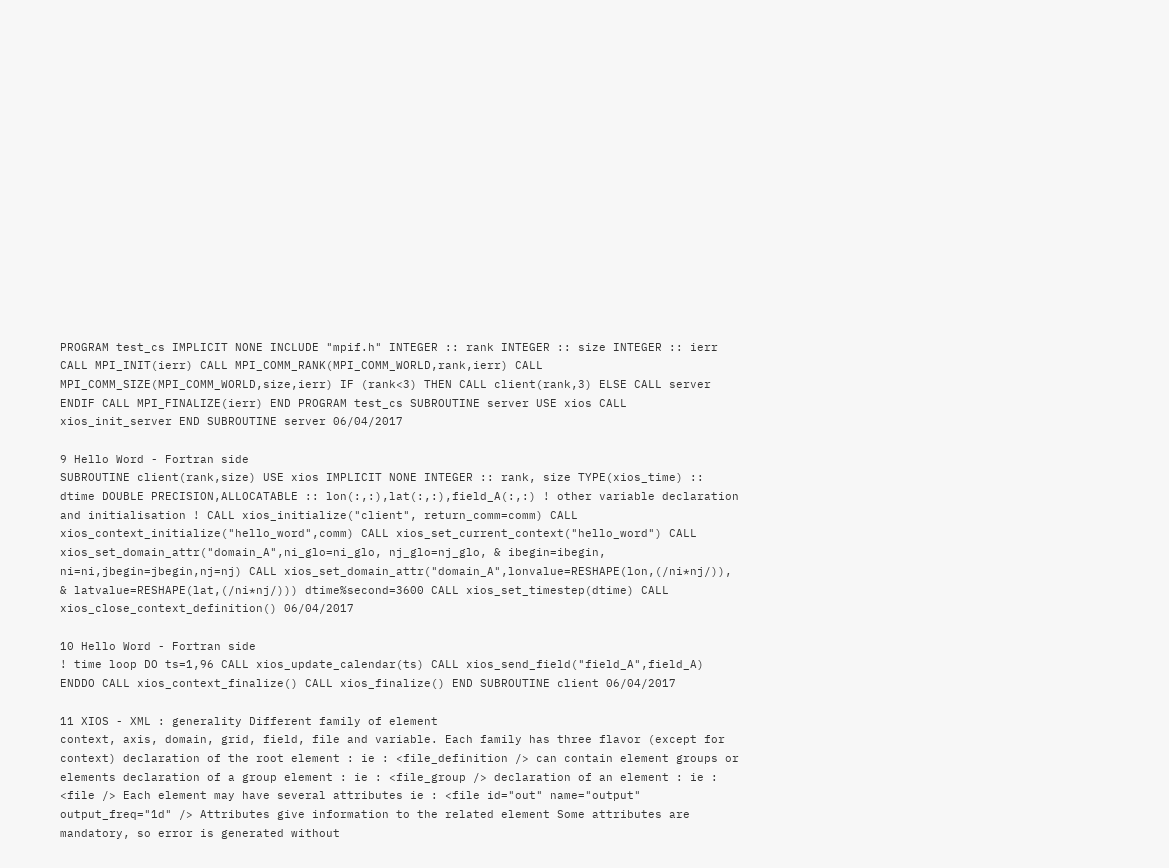PROGRAM test_cs IMPLICIT NONE INCLUDE "mpif.h" INTEGER :: rank INTEGER :: size INTEGER :: ierr CALL MPI_INIT(ierr) CALL MPI_COMM_RANK(MPI_COMM_WORLD,rank,ierr) CALL MPI_COMM_SIZE(MPI_COMM_WORLD,size,ierr) IF (rank<3) THEN CALL client(rank,3) ELSE CALL server ENDIF CALL MPI_FINALIZE(ierr) END PROGRAM test_cs SUBROUTINE server USE xios CALL xios_init_server END SUBROUTINE server 06/04/2017

9 Hello Word - Fortran side
SUBROUTINE client(rank,size) USE xios IMPLICIT NONE INTEGER :: rank, size TYPE(xios_time) :: dtime DOUBLE PRECISION,ALLOCATABLE :: lon(:,:),lat(:,:),field_A(:,:) ! other variable declaration and initialisation ! CALL xios_initialize("client", return_comm=comm) CALL xios_context_initialize("hello_word",comm) CALL xios_set_current_context("hello_word") CALL xios_set_domain_attr("domain_A",ni_glo=ni_glo, nj_glo=nj_glo, & ibegin=ibegin, ni=ni,jbegin=jbegin,nj=nj) CALL xios_set_domain_attr("domain_A",lonvalue=RESHAPE(lon,(/ni*nj/)), & latvalue=RESHAPE(lat,(/ni*nj/))) dtime%second=3600 CALL xios_set_timestep(dtime) CALL xios_close_context_definition() 06/04/2017

10 Hello Word - Fortran side
! time loop DO ts=1,96 CALL xios_update_calendar(ts) CALL xios_send_field("field_A",field_A) ENDDO CALL xios_context_finalize() CALL xios_finalize() END SUBROUTINE client 06/04/2017

11 XIOS - XML : generality Different family of element
context, axis, domain, grid, field, file and variable. Each family has three flavor (except for context) declaration of the root element : ie : <file_definition /> can contain element groups or elements declaration of a group element : ie : <file_group /> declaration of an element : ie : <file /> Each element may have several attributes ie : <file id="out" name="output" output_freq="1d" /> Attributes give information to the related element Some attributes are mandatory, so error is generated without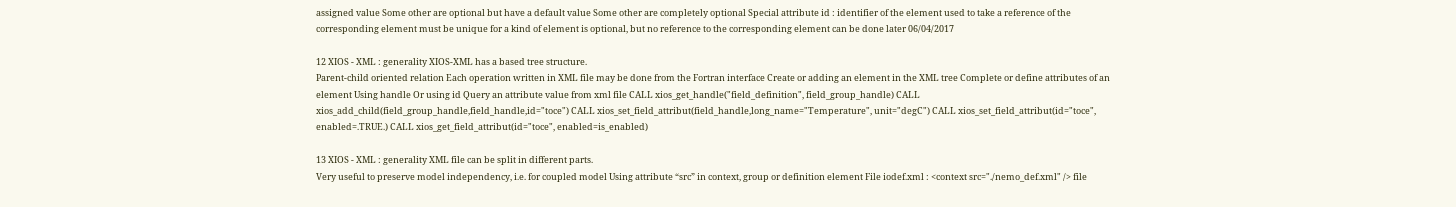assigned value Some other are optional but have a default value Some other are completely optional Special attribute id : identifier of the element used to take a reference of the corresponding element must be unique for a kind of element is optional, but no reference to the corresponding element can be done later 06/04/2017

12 XIOS - XML : generality XIOS-XML has a based tree structure.
Parent-child oriented relation Each operation written in XML file may be done from the Fortran interface Create or adding an element in the XML tree Complete or define attributes of an element Using handle Or using id Query an attribute value from xml file CALL xios_get_handle("field_definition", field_group_handle) CALL xios_add_child(field_group_handle,field_handle,id="toce") CALL xios_set_field_attribut(field_handle,long_name="Temperature", unit="degC") CALL xios_set_field_attribut(id="toce", enabled=.TRUE.) CALL xios_get_field_attribut(id="toce", enabled=is_enabled)

13 XIOS - XML : generality XML file can be split in different parts.
Very useful to preserve model independency, i.e. for coupled model Using attribute “src” in context, group or definition element File iodef.xml : <context src="./nemo_def.xml" /> file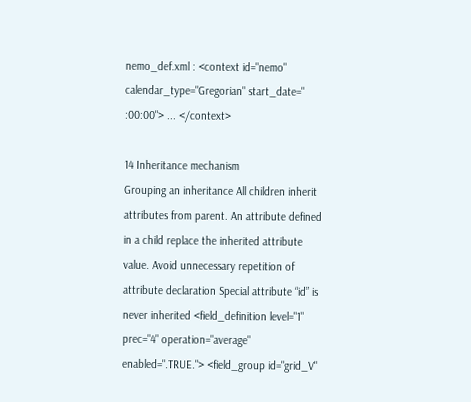nemo_def.xml : <context id="nemo" calendar_type="Gregorian" start_date=" :00:00"> ... </context>

14 Inheritance mechanism
Grouping an inheritance All children inherit attributes from parent. An attribute defined in a child replace the inherited attribute value. Avoid unnecessary repetition of attribute declaration Special attribute “id” is never inherited <field_definition level="1" prec="4" operation="average" enabled=".TRUE."> <field_group id="grid_V"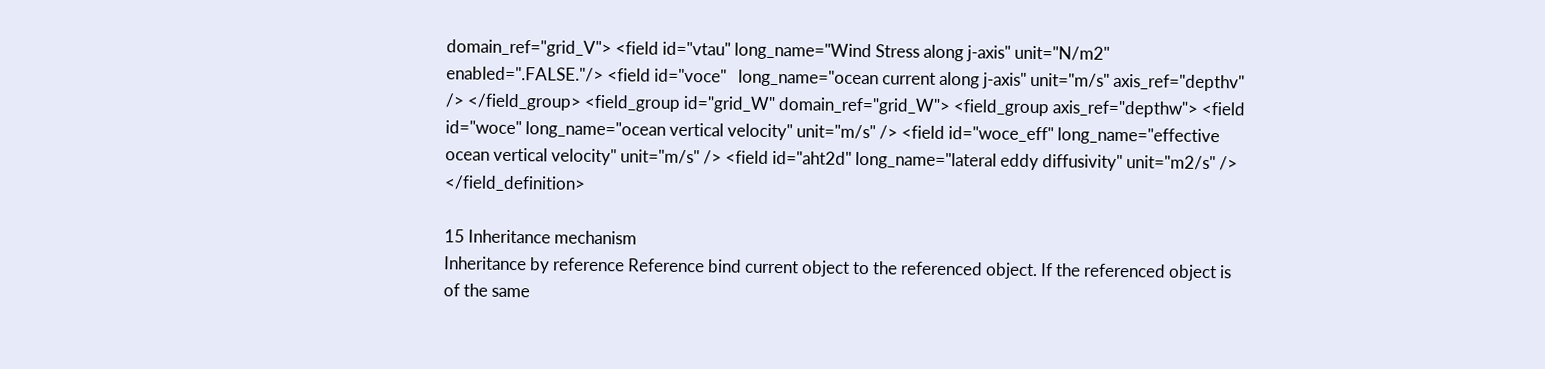domain_ref="grid_V"> <field id="vtau" long_name="Wind Stress along j-axis" unit="N/m2" enabled=".FALSE."/> <field id="voce"   long_name="ocean current along j-axis" unit="m/s" axis_ref="depthv" /> </field_group> <field_group id="grid_W" domain_ref="grid_W"> <field_group axis_ref="depthw"> <field id="woce" long_name="ocean vertical velocity" unit="m/s" /> <field id="woce_eff" long_name="effective ocean vertical velocity" unit="m/s" /> <field id="aht2d" long_name="lateral eddy diffusivity" unit="m2/s" /> </field_definition>

15 Inheritance mechanism
Inheritance by reference Reference bind current object to the referenced object. If the referenced object is of the same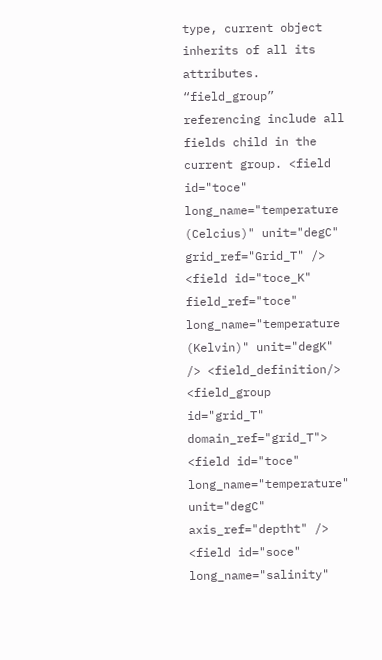type, current object inherits of all its attributes. “field_group” referencing include all fields child in the current group. <field id="toce" long_name="temperature (Celcius)" unit="degC" grid_ref="Grid_T" /> <field id="toce_K" field_ref="toce" long_name="temperature (Kelvin)" unit="degK" /> <field_definition/> <field_group id="grid_T" domain_ref="grid_T"> <field id="toce" long_name="temperature" unit="degC" axis_ref="deptht" /> <field id="soce" long_name="salinity"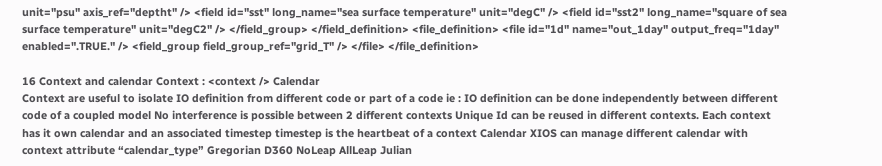unit="psu" axis_ref="deptht" /> <field id="sst" long_name="sea surface temperature" unit="degC" /> <field id="sst2" long_name="square of sea surface temperature" unit="degC2" /> </field_group> </field_definition> <file_definition> <file id="1d" name="out_1day" output_freq="1day" enabled=".TRUE." /> <field_group field_group_ref="grid_T" /> </file> </file_definition>

16 Context and calendar Context : <context /> Calendar
Context are useful to isolate IO definition from different code or part of a code ie : IO definition can be done independently between different code of a coupled model No interference is possible between 2 different contexts Unique Id can be reused in different contexts. Each context has it own calendar and an associated timestep timestep is the heartbeat of a context Calendar XIOS can manage different calendar with context attribute “calendar_type” Gregorian D360 NoLeap AllLeap Julian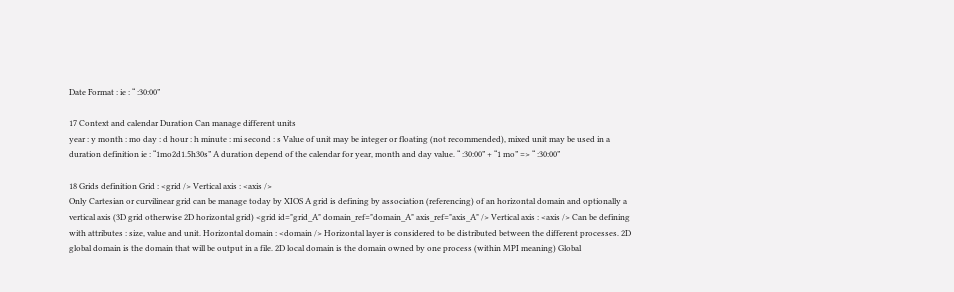Date Format : ie : “ :30:00”

17 Context and calendar Duration Can manage different units
year : y month : mo day : d hour : h minute : mi second : s Value of unit may be integer or floating (not recommended), mixed unit may be used in a duration definition ie : “1mo2d1.5h30s” A duration depend of the calendar for year, month and day value. “ :30:00” + “1 mo” => “ :30:00”

18 Grids definition Grid : <grid /> Vertical axis : <axis />
Only Cartesian or curvilinear grid can be manage today by XIOS A grid is defining by association (referencing) of an horizontal domain and optionally a vertical axis (3D grid otherwise 2D horizontal grid) <grid id="grid_A" domain_ref="domain_A" axis_ref="axis_A" /> Vertical axis : <axis /> Can be defining with attributes : size, value and unit. Horizontal domain : <domain /> Horizontal layer is considered to be distributed between the different processes. 2D global domain is the domain that will be output in a file. 2D local domain is the domain owned by one process (within MPI meaning) Global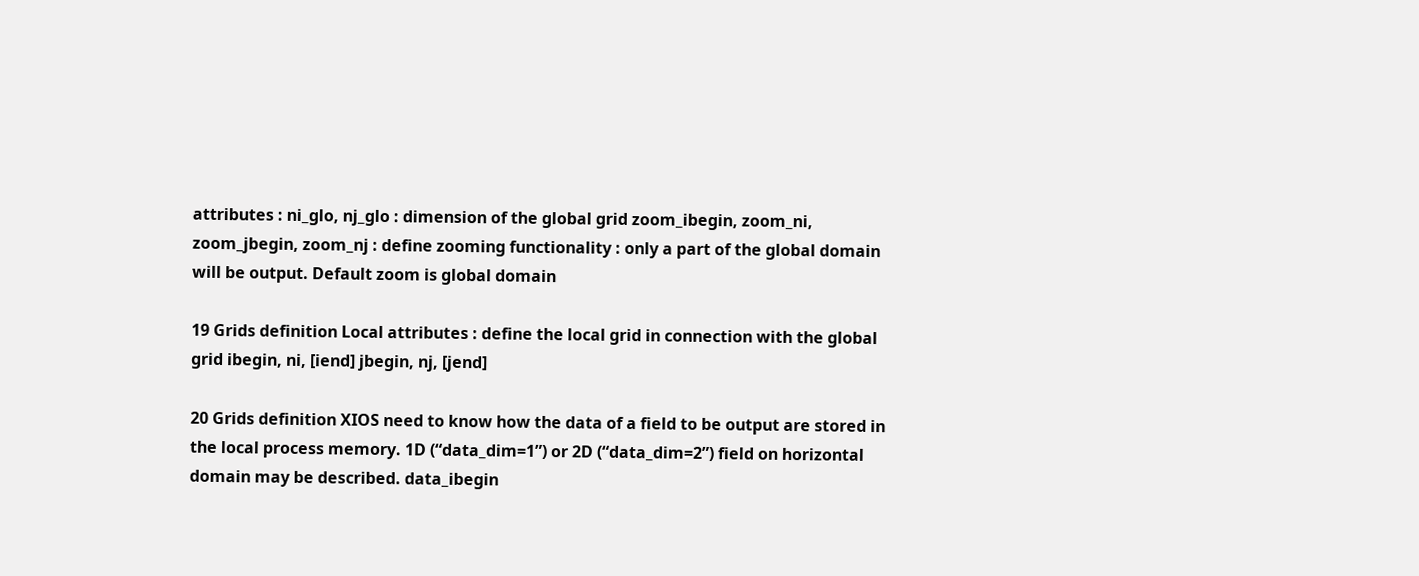attributes : ni_glo, nj_glo : dimension of the global grid zoom_ibegin, zoom_ni, zoom_jbegin, zoom_nj : define zooming functionality : only a part of the global domain will be output. Default zoom is global domain

19 Grids definition Local attributes : define the local grid in connection with the global grid ibegin, ni, [iend] jbegin, nj, [jend]

20 Grids definition XIOS need to know how the data of a field to be output are stored in the local process memory. 1D (“data_dim=1”) or 2D (“data_dim=2”) field on horizontal domain may be described. data_ibegin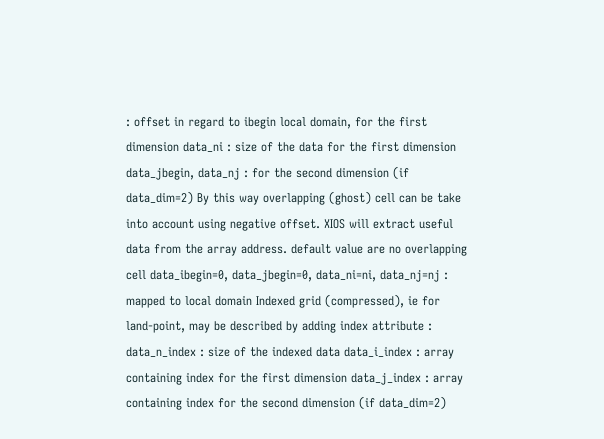: offset in regard to ibegin local domain, for the first dimension data_ni : size of the data for the first dimension data_jbegin, data_nj : for the second dimension (if data_dim=2) By this way overlapping (ghost) cell can be take into account using negative offset. XIOS will extract useful data from the array address. default value are no overlapping cell data_ibegin=0, data_jbegin=0, data_ni=ni, data_nj=nj : mapped to local domain Indexed grid (compressed), ie for land-point, may be described by adding index attribute : data_n_index : size of the indexed data data_i_index : array containing index for the first dimension data_j_index : array containing index for the second dimension (if data_dim=2)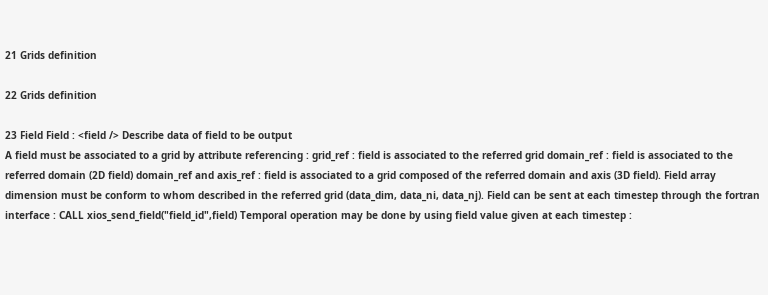21 Grids definition

22 Grids definition

23 Field Field : <field /> Describe data of field to be output
A field must be associated to a grid by attribute referencing : grid_ref : field is associated to the referred grid domain_ref : field is associated to the referred domain (2D field) domain_ref and axis_ref : field is associated to a grid composed of the referred domain and axis (3D field). Field array dimension must be conform to whom described in the referred grid (data_dim, data_ni, data_nj). Field can be sent at each timestep through the fortran interface : CALL xios_send_field("field_id",field) Temporal operation may be done by using field value given at each timestep :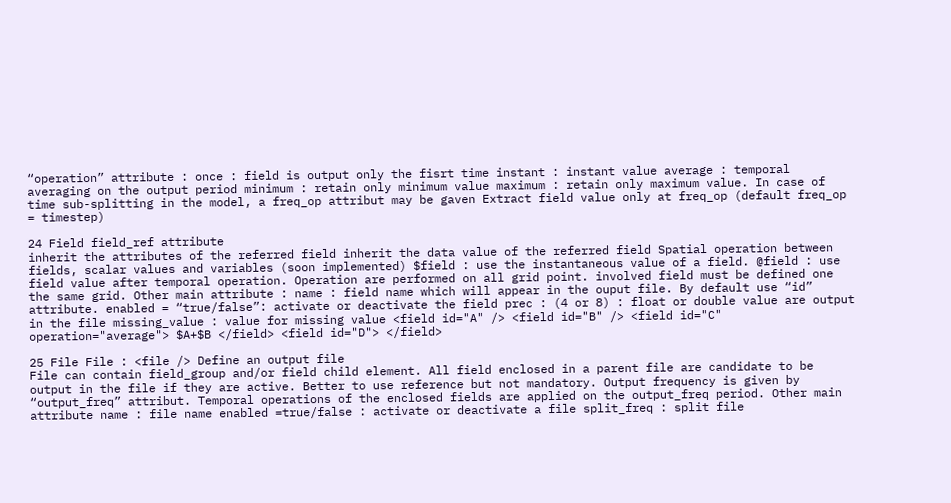“operation” attribute : once : field is output only the fisrt time instant : instant value average : temporal averaging on the output period minimum : retain only minimum value maximum : retain only maximum value. In case of time sub-splitting in the model, a freq_op attribut may be gaven Extract field value only at freq_op (default freq_op = timestep)

24 Field field_ref attribute
inherit the attributes of the referred field inherit the data value of the referred field Spatial operation between fields, scalar values and variables (soon implemented) $field : use the instantaneous value of a field. @field : use field value after temporal operation. Operation are performed on all grid point. involved field must be defined one the same grid. Other main attribute : name : field name which will appear in the ouput file. By default use “id” attribute. enabled = “true/false”: activate or deactivate the field prec : (4 or 8) : float or double value are output in the file missing_value : value for missing value <field id="A" /> <field id="B" /> <field id="C" operation="average"> $A+$B </field> <field id="D"> </field>

25 File File : <file /> Define an output file
File can contain field_group and/or field child element. All field enclosed in a parent file are candidate to be output in the file if they are active. Better to use reference but not mandatory. Output frequency is given by “output_freq” attribut. Temporal operations of the enclosed fields are applied on the output_freq period. Other main attribute name : file name enabled =true/false : activate or deactivate a file split_freq : split file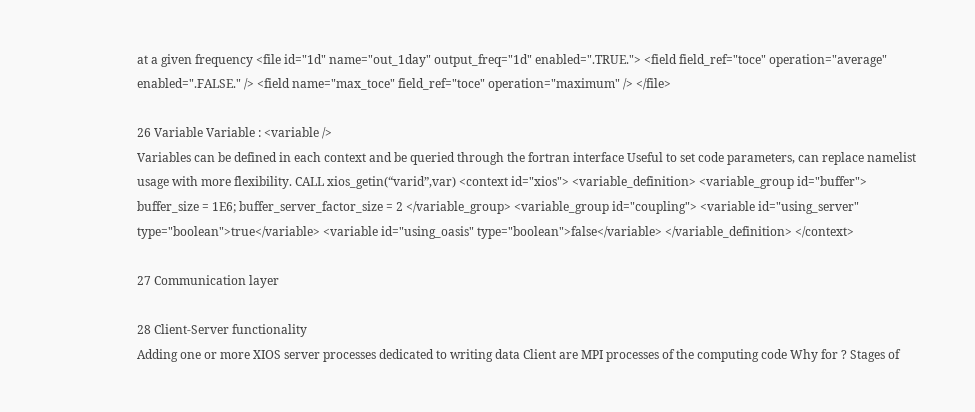at a given frequency <file id="1d" name="out_1day" output_freq="1d" enabled=".TRUE."> <field field_ref="toce" operation="average" enabled=".FALSE." /> <field name="max_toce" field_ref="toce" operation="maximum" /> </file>

26 Variable Variable : <variable />
Variables can be defined in each context and be queried through the fortran interface Useful to set code parameters, can replace namelist usage with more flexibility. CALL xios_getin(“varid”,var) <context id="xios"> <variable_definition> <variable_group id="buffer"> buffer_size = 1E6; buffer_server_factor_size = 2 </variable_group> <variable_group id="coupling"> <variable id="using_server" type="boolean">true</variable> <variable id="using_oasis" type="boolean">false</variable> </variable_definition> </context>

27 Communication layer

28 Client-Server functionality
Adding one or more XIOS server processes dedicated to writing data Client are MPI processes of the computing code Why for ? Stages of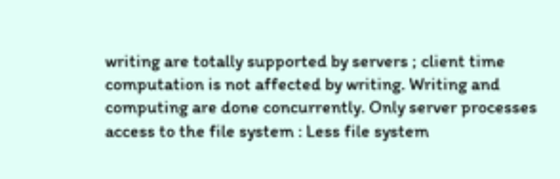writing are totally supported by servers ; client time computation is not affected by writing. Writing and computing are done concurrently. Only server processes access to the file system : Less file system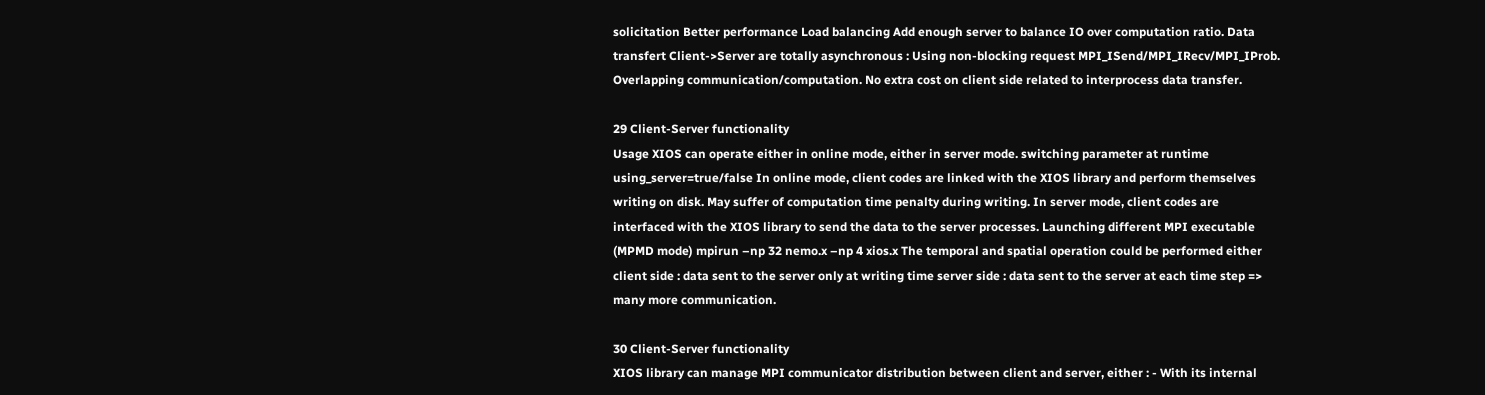solicitation Better performance Load balancing Add enough server to balance IO over computation ratio. Data transfert Client->Server are totally asynchronous : Using non-blocking request MPI_ISend/MPI_IRecv/MPI_IProb. Overlapping communication/computation. No extra cost on client side related to interprocess data transfer.

29 Client-Server functionality
Usage XIOS can operate either in online mode, either in server mode. switching parameter at runtime using_server=true/false In online mode, client codes are linked with the XIOS library and perform themselves writing on disk. May suffer of computation time penalty during writing. In server mode, client codes are interfaced with the XIOS library to send the data to the server processes. Launching different MPI executable (MPMD mode) mpirun –np 32 nemo.x –np 4 xios.x The temporal and spatial operation could be performed either client side : data sent to the server only at writing time server side : data sent to the server at each time step => many more communication.

30 Client-Server functionality
XIOS library can manage MPI communicator distribution between client and server, either : - With its internal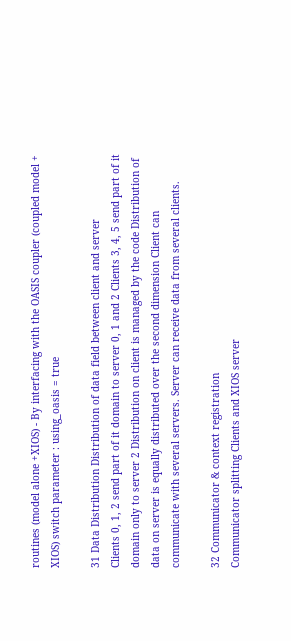routines (model alone +XIOS) - By interfacing with the OASIS coupler (coupled model + XIOS) switch parameter : using_oasis = true

31 Data Distribution Distribution of data field between client and server
Clients 0, 1, 2 send part of it domain to server 0, 1 and 2 Clients 3, 4, 5 send part of it domain only to server 2 Distribution on client is managed by the code Distribution of data on server is equally distributed over the second dimension Client can communicate with several servers. Server can receive data from several clients.

32 Communicator & context registration
Communicator splitting Clients and XIOS server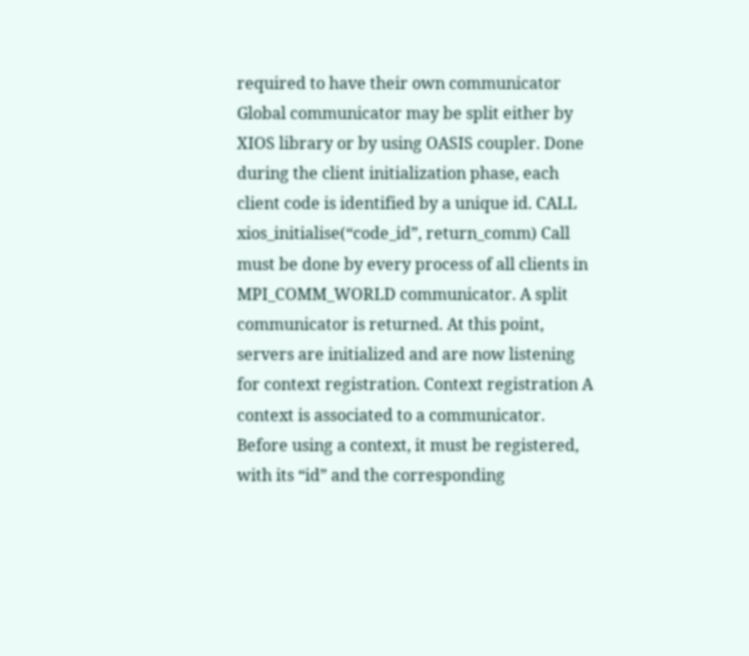required to have their own communicator Global communicator may be split either by XIOS library or by using OASIS coupler. Done during the client initialization phase, each client code is identified by a unique id. CALL xios_initialise(“code_id”, return_comm) Call must be done by every process of all clients in MPI_COMM_WORLD communicator. A split communicator is returned. At this point, servers are initialized and are now listening for context registration. Context registration A context is associated to a communicator. Before using a context, it must be registered, with its “id” and the corresponding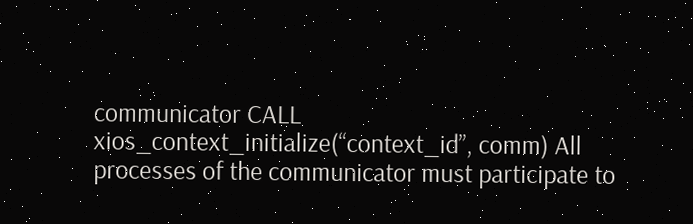communicator CALL xios_context_initialize(“context_id”, comm) All processes of the communicator must participate to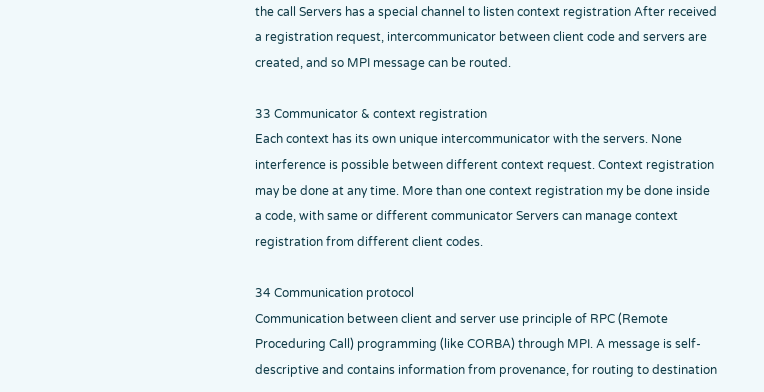the call Servers has a special channel to listen context registration After received a registration request, intercommunicator between client code and servers are created, and so MPI message can be routed.

33 Communicator & context registration
Each context has its own unique intercommunicator with the servers. None interference is possible between different context request. Context registration may be done at any time. More than one context registration my be done inside a code, with same or different communicator Servers can manage context registration from different client codes.

34 Communication protocol
Communication between client and server use principle of RPC (Remote Proceduring Call) programming (like CORBA) through MPI. A message is self-descriptive and contains information from provenance, for routing to destination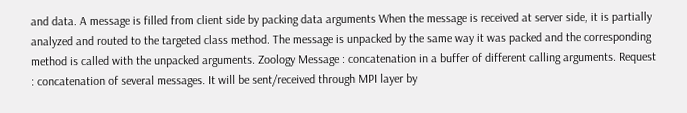and data. A message is filled from client side by packing data arguments When the message is received at server side, it is partially analyzed and routed to the targeted class method. The message is unpacked by the same way it was packed and the corresponding method is called with the unpacked arguments. Zoology Message : concatenation in a buffer of different calling arguments. Request : concatenation of several messages. It will be sent/received through MPI layer by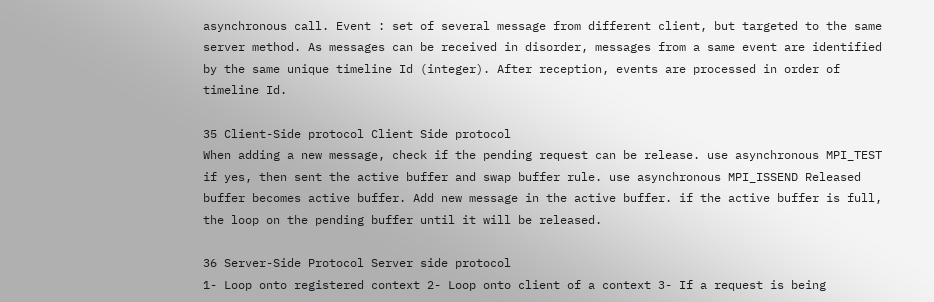asynchronous call. Event : set of several message from different client, but targeted to the same server method. As messages can be received in disorder, messages from a same event are identified by the same unique timeline Id (integer). After reception, events are processed in order of timeline Id.

35 Client-Side protocol Client Side protocol
When adding a new message, check if the pending request can be release. use asynchronous MPI_TEST if yes, then sent the active buffer and swap buffer rule. use asynchronous MPI_ISSEND Released buffer becomes active buffer. Add new message in the active buffer. if the active buffer is full, the loop on the pending buffer until it will be released.

36 Server-Side Protocol Server side protocol
1- Loop onto registered context 2- Loop onto client of a context 3- If a request is being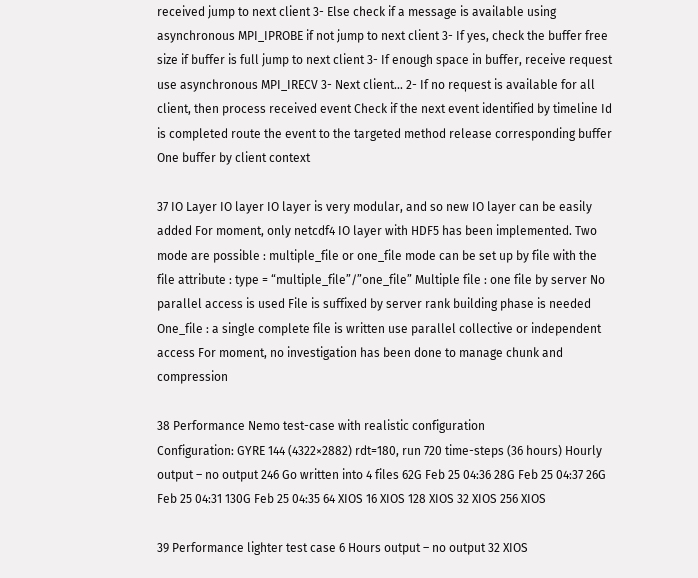received jump to next client 3- Else check if a message is available using asynchronous MPI_IPROBE if not jump to next client 3- If yes, check the buffer free size if buffer is full jump to next client 3- If enough space in buffer, receive request use asynchronous MPI_IRECV 3- Next client... 2- If no request is available for all client, then process received event Check if the next event identified by timeline Id is completed route the event to the targeted method release corresponding buffer One buffer by client context

37 IO Layer IO layer IO layer is very modular, and so new IO layer can be easily added For moment, only netcdf4 IO layer with HDF5 has been implemented. Two mode are possible : multiple_file or one_file mode can be set up by file with the file attribute : type = “multiple_file”/”one_file” Multiple file : one file by server No parallel access is used File is suffixed by server rank building phase is needed One_file : a single complete file is written use parallel collective or independent access For moment, no investigation has been done to manage chunk and compression

38 Performance Nemo test-case with realistic configuration
Configuration: GYRE 144 (4322×2882) rdt=180, run 720 time-steps (36 hours) Hourly output – no output 246 Go written into 4 files 62G Feb 25 04:36 28G Feb 25 04:37 26G Feb 25 04:31 130G Feb 25 04:35 64 XIOS 16 XIOS 128 XIOS 32 XIOS 256 XIOS

39 Performance lighter test case 6 Hours output – no output 32 XIOS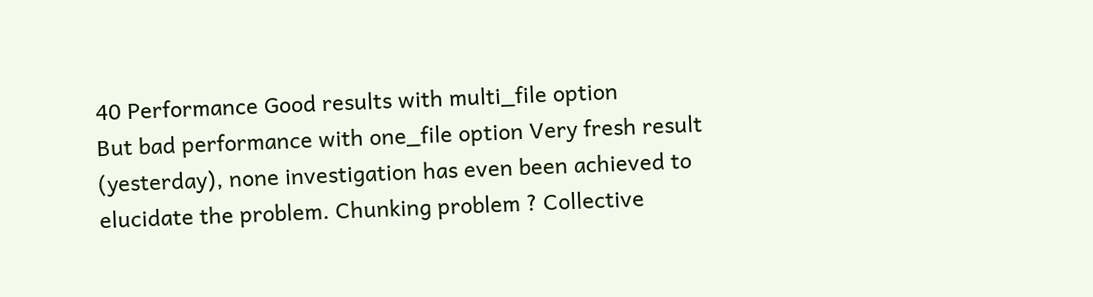40 Performance Good results with multi_file option
But bad performance with one_file option Very fresh result (yesterday), none investigation has even been achieved to elucidate the problem. Chunking problem ? Collective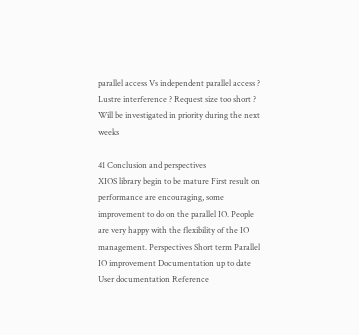parallel access Vs independent parallel access ? Lustre interference ? Request size too short ? Will be investigated in priority during the next weeks

41 Conclusion and perspectives
XIOS library begin to be mature First result on performance are encouraging, some improvement to do on the parallel IO. People are very happy with the flexibility of the IO management. Perspectives Short term Parallel IO improvement Documentation up to date User documentation Reference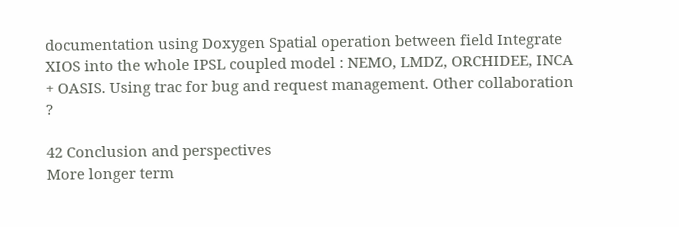documentation using Doxygen Spatial operation between field Integrate XIOS into the whole IPSL coupled model : NEMO, LMDZ, ORCHIDEE, INCA + OASIS. Using trac for bug and request management. Other collaboration ?

42 Conclusion and perspectives
More longer term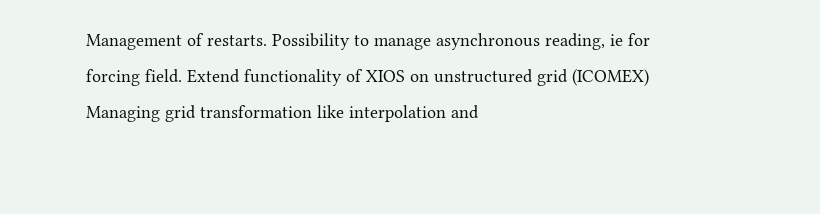Management of restarts. Possibility to manage asynchronous reading, ie for forcing field. Extend functionality of XIOS on unstructured grid (ICOMEX) Managing grid transformation like interpolation and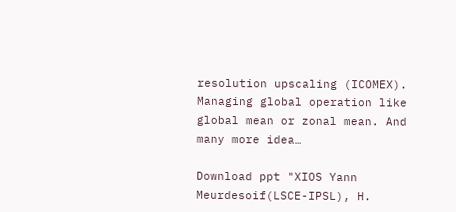resolution upscaling (ICOMEX). Managing global operation like global mean or zonal mean. And many more idea…

Download ppt "XIOS Yann Meurdesoif(LSCE-IPSL), H.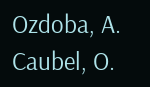Ozdoba, A. Caubel, O.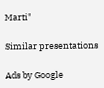Marti"

Similar presentations

Ads by Google